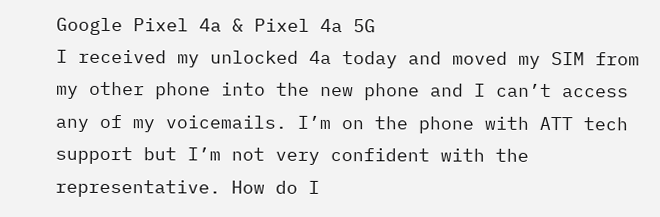Google Pixel 4a & Pixel 4a 5G
I received my unlocked 4a today and moved my SIM from my other phone into the new phone and I can’t access any of my voicemails. I’m on the phone with ATT tech support but I’m not very confident with the representative. How do I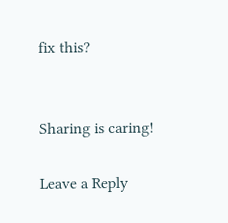fix this?


Sharing is caring!

Leave a Reply